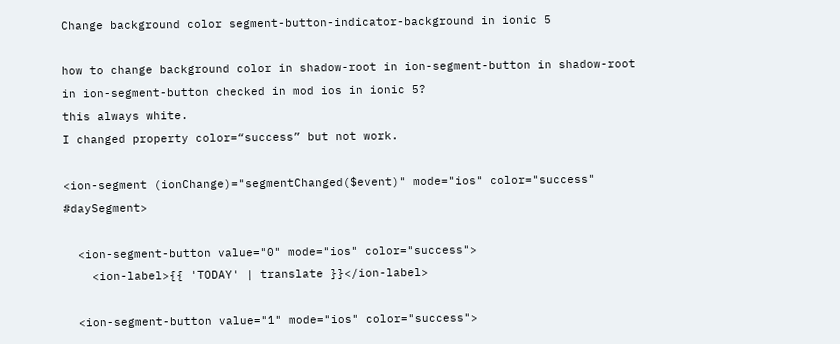Change background color segment-button-indicator-background in ionic 5

how to change background color in shadow-root in ion-segment-button in shadow-root in ion-segment-button checked in mod ios in ionic 5?
this always white.
I changed property color=“success” but not work.

<ion-segment (ionChange)="segmentChanged($event)" mode="ios" color="success" #daySegment>

  <ion-segment-button value="0" mode="ios" color="success">
    <ion-label>{{ 'TODAY' | translate }}</ion-label>

  <ion-segment-button value="1" mode="ios" color="success">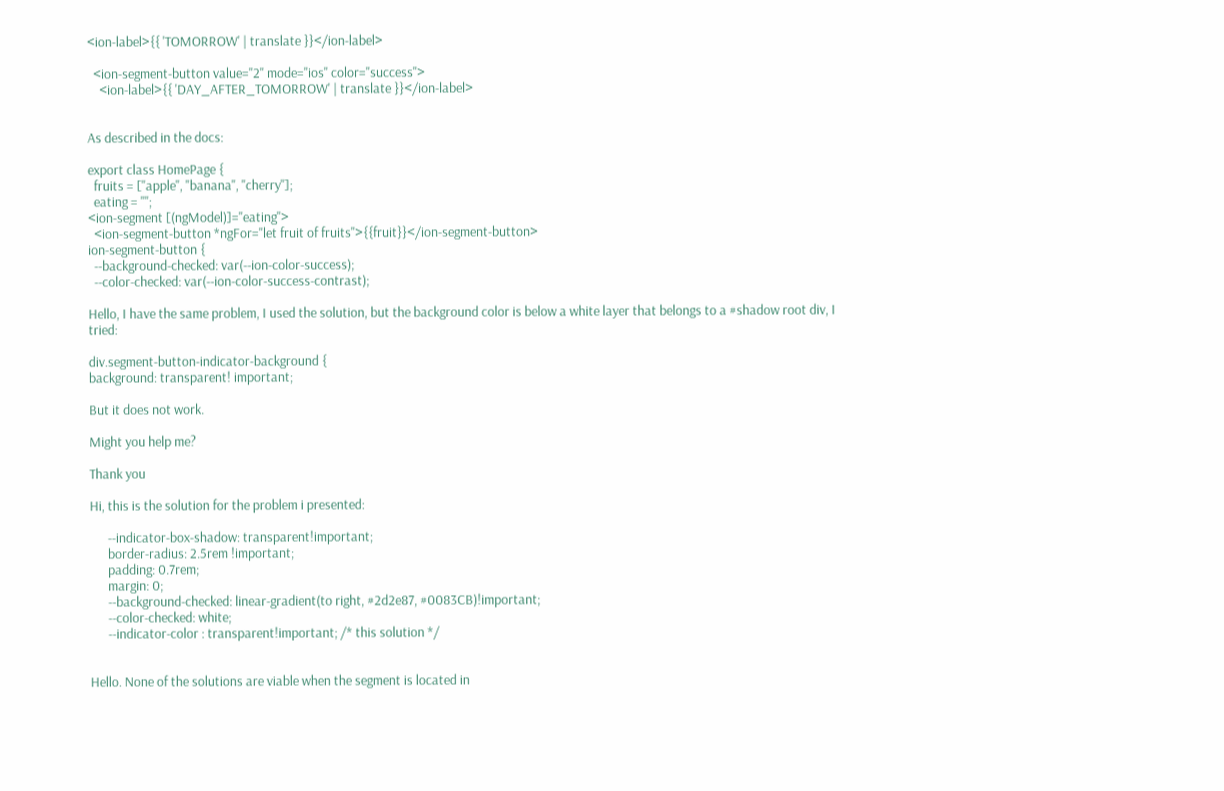<ion-label>{{ 'TOMORROW' | translate }}</ion-label>

  <ion-segment-button value="2" mode="ios" color="success">
    <ion-label>{{ 'DAY_AFTER_TOMORROW' | translate }}</ion-label>


As described in the docs:

export class HomePage {
  fruits = ["apple", "banana", "cherry"];
  eating = "";
<ion-segment [(ngModel)]="eating">
  <ion-segment-button *ngFor="let fruit of fruits">{{fruit}}</ion-segment-button>
ion-segment-button {
  --background-checked: var(--ion-color-success);
  --color-checked: var(--ion-color-success-contrast);

Hello, I have the same problem, I used the solution, but the background color is below a white layer that belongs to a #shadow root div, I tried:

div.segment-button-indicator-background {
background: transparent! important;

But it does not work.

Might you help me?

Thank you

Hi, this is the solution for the problem i presented:

      --indicator-box-shadow: transparent!important;
      border-radius: 2.5rem !important;
      padding: 0.7rem;
      margin: 0;
      --background-checked: linear-gradient(to right, #2d2e87, #0083CB)!important;
      --color-checked: white;
      --indicator-color : transparent!important; /* this solution */


Hello. None of the solutions are viable when the segment is located in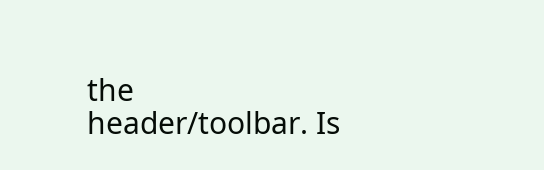the header/toolbar. Is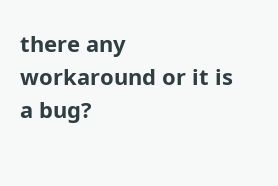there any workaround or it is a bug?